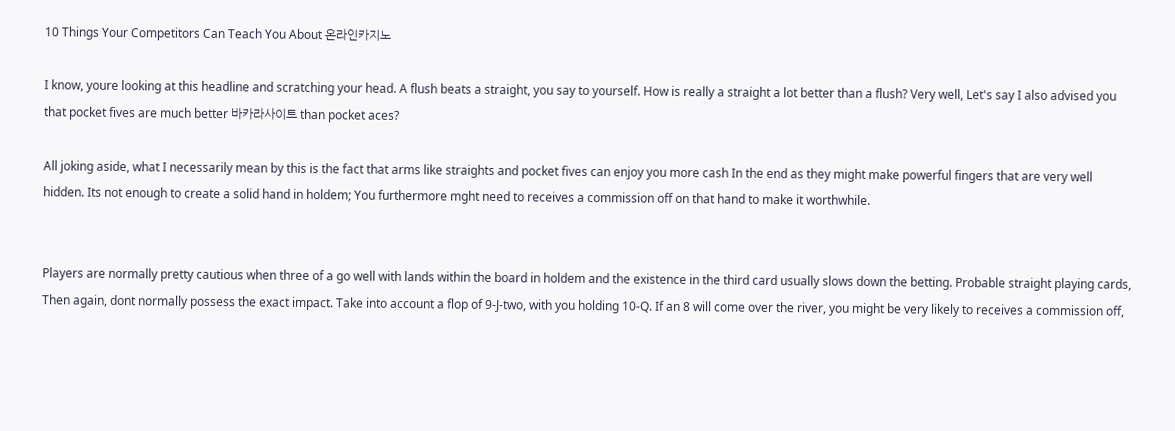10 Things Your Competitors Can Teach You About 온라인카지노

I know, youre looking at this headline and scratching your head. A flush beats a straight, you say to yourself. How is really a straight a lot better than a flush? Very well, Let's say I also advised you that pocket fives are much better 바카라사이트 than pocket aces?

All joking aside, what I necessarily mean by this is the fact that arms like straights and pocket fives can enjoy you more cash In the end as they might make powerful fingers that are very well hidden. Its not enough to create a solid hand in holdem; You furthermore mght need to receives a commission off on that hand to make it worthwhile.


Players are normally pretty cautious when three of a go well with lands within the board in holdem and the existence in the third card usually slows down the betting. Probable straight playing cards, Then again, dont normally possess the exact impact. Take into account a flop of 9-J-two, with you holding 10-Q. If an 8 will come over the river, you might be very likely to receives a commission off,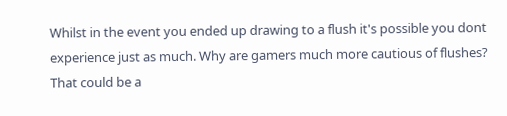Whilst in the event you ended up drawing to a flush it's possible you dont experience just as much. Why are gamers much more cautious of flushes? That could be a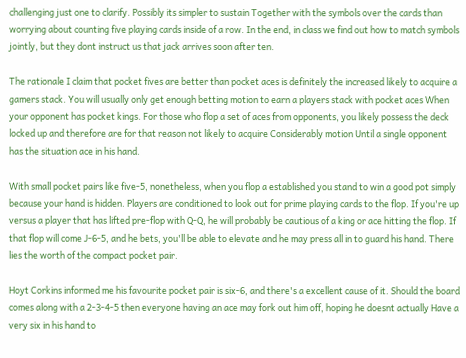challenging just one to clarify. Possibly its simpler to sustain Together with the symbols over the cards than worrying about counting five playing cards inside of a row. In the end, in class we find out how to match symbols jointly, but they dont instruct us that jack arrives soon after ten.

The rationale I claim that pocket fives are better than pocket aces is definitely the increased likely to acquire a gamers stack. You will usually only get enough betting motion to earn a players stack with pocket aces When your opponent has pocket kings. For those who flop a set of aces from opponents, you likely possess the deck locked up and therefore are for that reason not likely to acquire Considerably motion Until a single opponent has the situation ace in his hand.

With small pocket pairs like five-5, nonetheless, when you flop a established you stand to win a good pot simply because your hand is hidden. Players are conditioned to look out for prime playing cards to the flop. If you're up versus a player that has lifted pre-flop with Q-Q, he will probably be cautious of a king or ace hitting the flop. If that flop will come J-6-5, and he bets, you'll be able to elevate and he may press all in to guard his hand. There lies the worth of the compact pocket pair.

Hoyt Corkins informed me his favourite pocket pair is six-6, and there's a excellent cause of it. Should the board comes along with a 2-3-4-5 then everyone having an ace may fork out him off, hoping he doesnt actually Have a very six in his hand to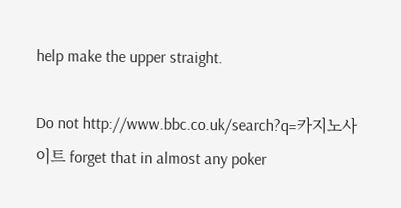help make the upper straight.

Do not http://www.bbc.co.uk/search?q=카지노사이트 forget that in almost any poker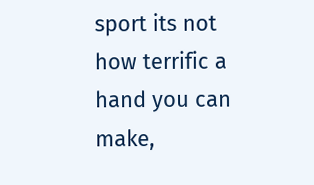sport its not how terrific a hand you can make,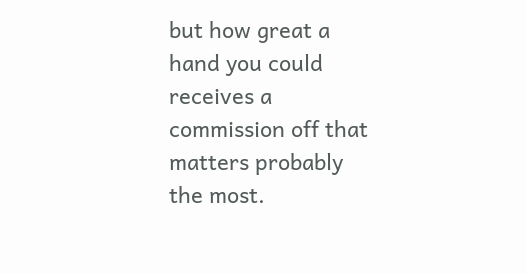but how great a hand you could receives a commission off that matters probably the most.